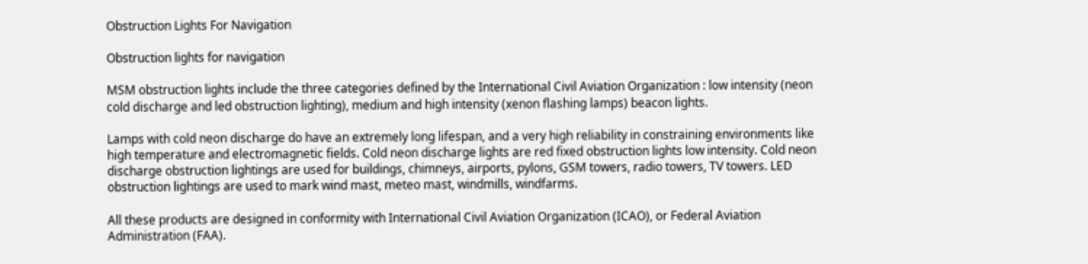Obstruction Lights For Navigation

Obstruction lights for navigation

MSM obstruction lights include the three categories defined by the International Civil Aviation Organization : low intensity (neon cold discharge and led obstruction lighting), medium and high intensity (xenon flashing lamps) beacon lights.

Lamps with cold neon discharge do have an extremely long lifespan, and a very high reliability in constraining environments like high temperature and electromagnetic fields. Cold neon discharge lights are red fixed obstruction lights low intensity. Cold neon discharge obstruction lightings are used for buildings, chimneys, airports, pylons, GSM towers, radio towers, TV towers. LED obstruction lightings are used to mark wind mast, meteo mast, windmills, windfarms.

All these products are designed in conformity with International Civil Aviation Organization (ICAO), or Federal Aviation Administration (FAA).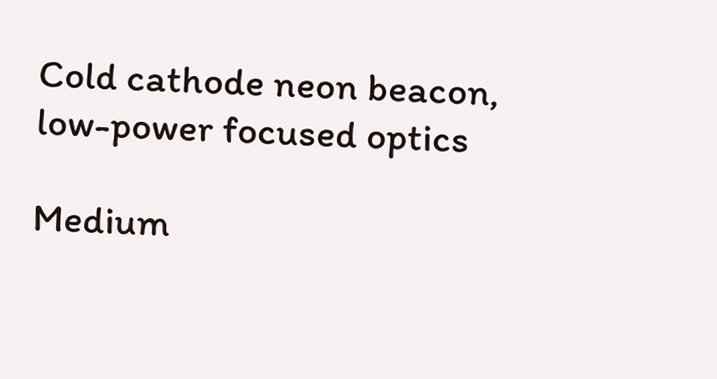Cold cathode neon beacon, low-power focused optics

Medium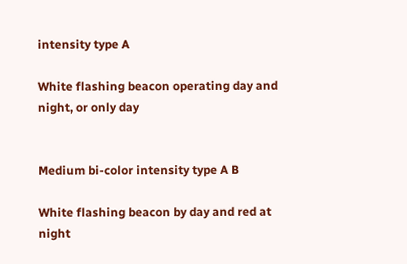intensity type A

White flashing beacon operating day and night, or only day


Medium bi-color intensity type A B

White flashing beacon by day and red at night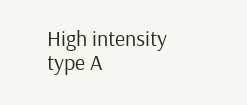High intensity type A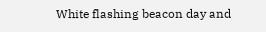White flashing beacon day and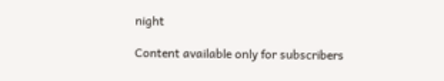night

Content available only for subscribers